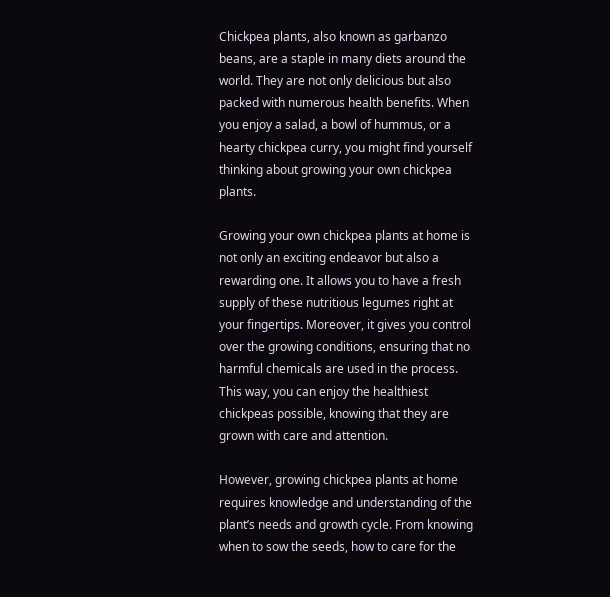Chickpea plants, also known as garbanzo beans, are a staple in many diets around the world. They are not only delicious but also packed with numerous health benefits. When you enjoy a salad, a bowl of hummus, or a hearty chickpea curry, you might find yourself thinking about growing your own chickpea plants.

Growing your own chickpea plants at home is not only an exciting endeavor but also a rewarding one. It allows you to have a fresh supply of these nutritious legumes right at your fingertips. Moreover, it gives you control over the growing conditions, ensuring that no harmful chemicals are used in the process. This way, you can enjoy the healthiest chickpeas possible, knowing that they are grown with care and attention.

However, growing chickpea plants at home requires knowledge and understanding of the plant’s needs and growth cycle. From knowing when to sow the seeds, how to care for the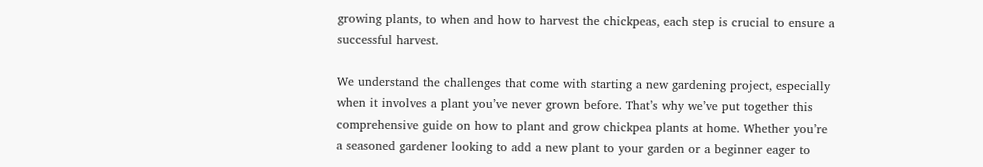growing plants, to when and how to harvest the chickpeas, each step is crucial to ensure a successful harvest.

We understand the challenges that come with starting a new gardening project, especially when it involves a plant you’ve never grown before. That’s why we’ve put together this comprehensive guide on how to plant and grow chickpea plants at home. Whether you’re a seasoned gardener looking to add a new plant to your garden or a beginner eager to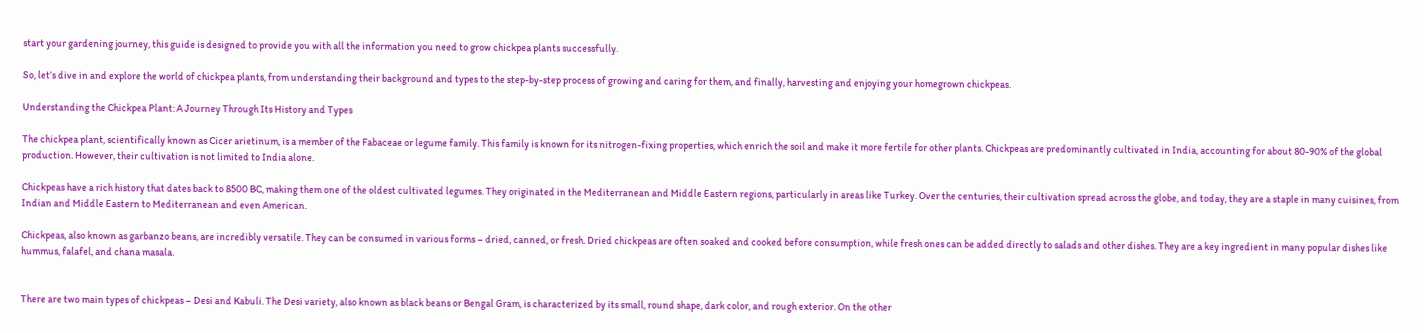start your gardening journey, this guide is designed to provide you with all the information you need to grow chickpea plants successfully.

So, let’s dive in and explore the world of chickpea plants, from understanding their background and types to the step-by-step process of growing and caring for them, and finally, harvesting and enjoying your homegrown chickpeas.

Understanding the Chickpea Plant: A Journey Through Its History and Types

The chickpea plant, scientifically known as Cicer arietinum, is a member of the Fabaceae or legume family. This family is known for its nitrogen-fixing properties, which enrich the soil and make it more fertile for other plants. Chickpeas are predominantly cultivated in India, accounting for about 80-90% of the global production. However, their cultivation is not limited to India alone.

Chickpeas have a rich history that dates back to 8500 BC, making them one of the oldest cultivated legumes. They originated in the Mediterranean and Middle Eastern regions, particularly in areas like Turkey. Over the centuries, their cultivation spread across the globe, and today, they are a staple in many cuisines, from Indian and Middle Eastern to Mediterranean and even American.

Chickpeas, also known as garbanzo beans, are incredibly versatile. They can be consumed in various forms – dried, canned, or fresh. Dried chickpeas are often soaked and cooked before consumption, while fresh ones can be added directly to salads and other dishes. They are a key ingredient in many popular dishes like hummus, falafel, and chana masala.


There are two main types of chickpeas – Desi and Kabuli. The Desi variety, also known as black beans or Bengal Gram, is characterized by its small, round shape, dark color, and rough exterior. On the other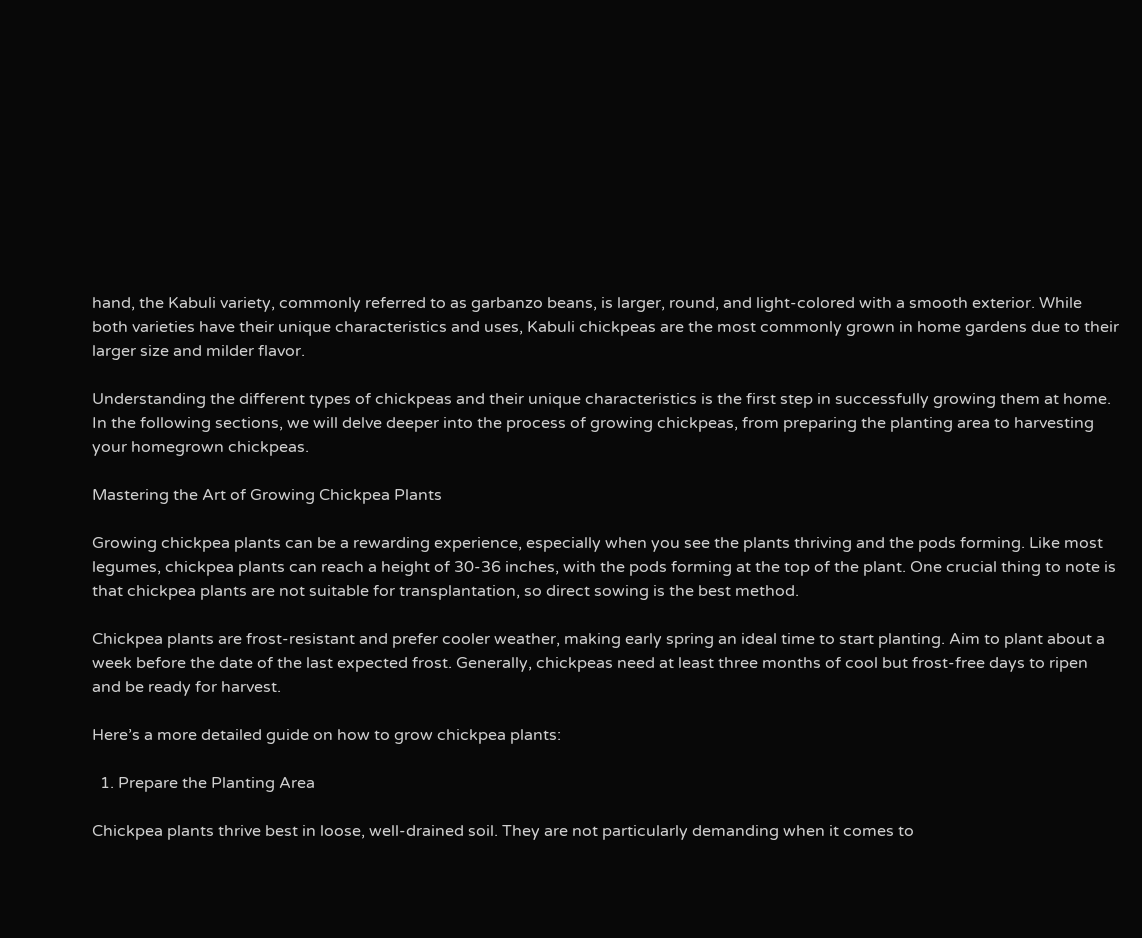hand, the Kabuli variety, commonly referred to as garbanzo beans, is larger, round, and light-colored with a smooth exterior. While both varieties have their unique characteristics and uses, Kabuli chickpeas are the most commonly grown in home gardens due to their larger size and milder flavor.

Understanding the different types of chickpeas and their unique characteristics is the first step in successfully growing them at home. In the following sections, we will delve deeper into the process of growing chickpeas, from preparing the planting area to harvesting your homegrown chickpeas.

Mastering the Art of Growing Chickpea Plants

Growing chickpea plants can be a rewarding experience, especially when you see the plants thriving and the pods forming. Like most legumes, chickpea plants can reach a height of 30-36 inches, with the pods forming at the top of the plant. One crucial thing to note is that chickpea plants are not suitable for transplantation, so direct sowing is the best method.

Chickpea plants are frost-resistant and prefer cooler weather, making early spring an ideal time to start planting. Aim to plant about a week before the date of the last expected frost. Generally, chickpeas need at least three months of cool but frost-free days to ripen and be ready for harvest.

Here’s a more detailed guide on how to grow chickpea plants:

  1. Prepare the Planting Area

Chickpea plants thrive best in loose, well-drained soil. They are not particularly demanding when it comes to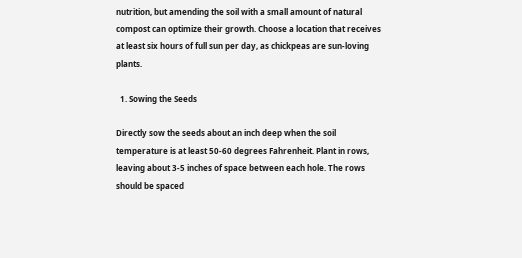nutrition, but amending the soil with a small amount of natural compost can optimize their growth. Choose a location that receives at least six hours of full sun per day, as chickpeas are sun-loving plants.

  1. Sowing the Seeds

Directly sow the seeds about an inch deep when the soil temperature is at least 50-60 degrees Fahrenheit. Plant in rows, leaving about 3-5 inches of space between each hole. The rows should be spaced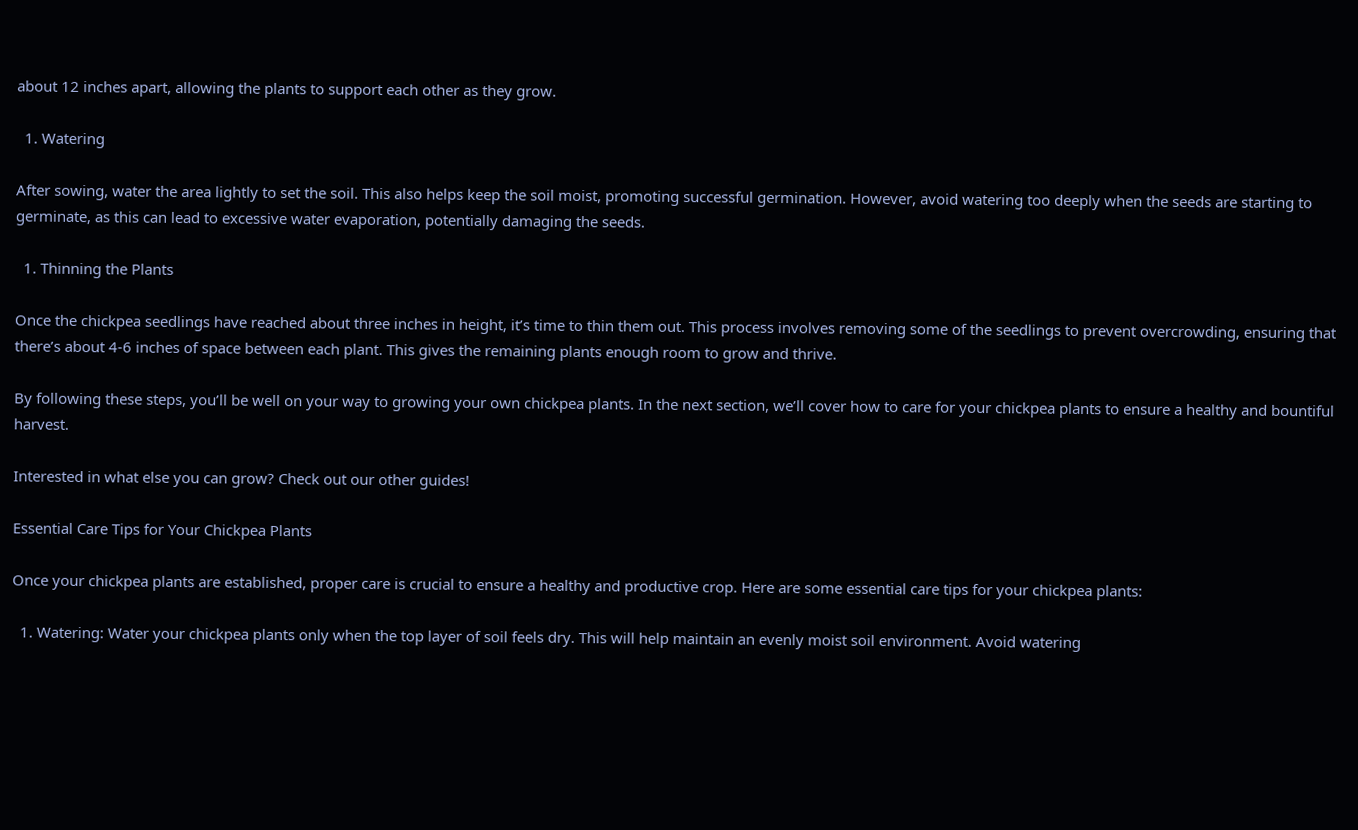about 12 inches apart, allowing the plants to support each other as they grow.

  1. Watering

After sowing, water the area lightly to set the soil. This also helps keep the soil moist, promoting successful germination. However, avoid watering too deeply when the seeds are starting to germinate, as this can lead to excessive water evaporation, potentially damaging the seeds.

  1. Thinning the Plants

Once the chickpea seedlings have reached about three inches in height, it’s time to thin them out. This process involves removing some of the seedlings to prevent overcrowding, ensuring that there’s about 4-6 inches of space between each plant. This gives the remaining plants enough room to grow and thrive.

By following these steps, you’ll be well on your way to growing your own chickpea plants. In the next section, we’ll cover how to care for your chickpea plants to ensure a healthy and bountiful harvest.

Interested in what else you can grow? Check out our other guides!

Essential Care Tips for Your Chickpea Plants

Once your chickpea plants are established, proper care is crucial to ensure a healthy and productive crop. Here are some essential care tips for your chickpea plants:

  1. Watering: Water your chickpea plants only when the top layer of soil feels dry. This will help maintain an evenly moist soil environment. Avoid watering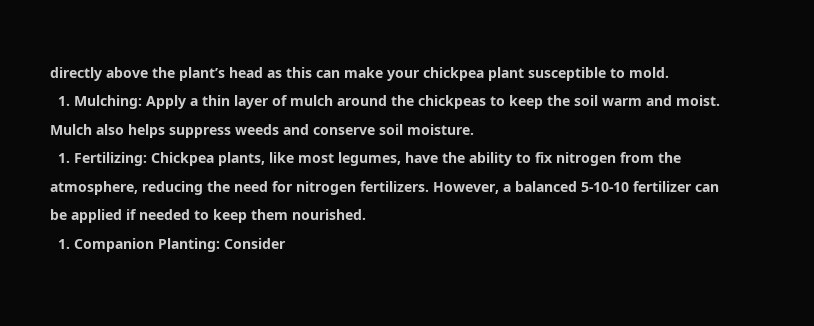directly above the plant’s head as this can make your chickpea plant susceptible to mold.
  1. Mulching: Apply a thin layer of mulch around the chickpeas to keep the soil warm and moist. Mulch also helps suppress weeds and conserve soil moisture.
  1. Fertilizing: Chickpea plants, like most legumes, have the ability to fix nitrogen from the atmosphere, reducing the need for nitrogen fertilizers. However, a balanced 5-10-10 fertilizer can be applied if needed to keep them nourished.
  1. Companion Planting: Consider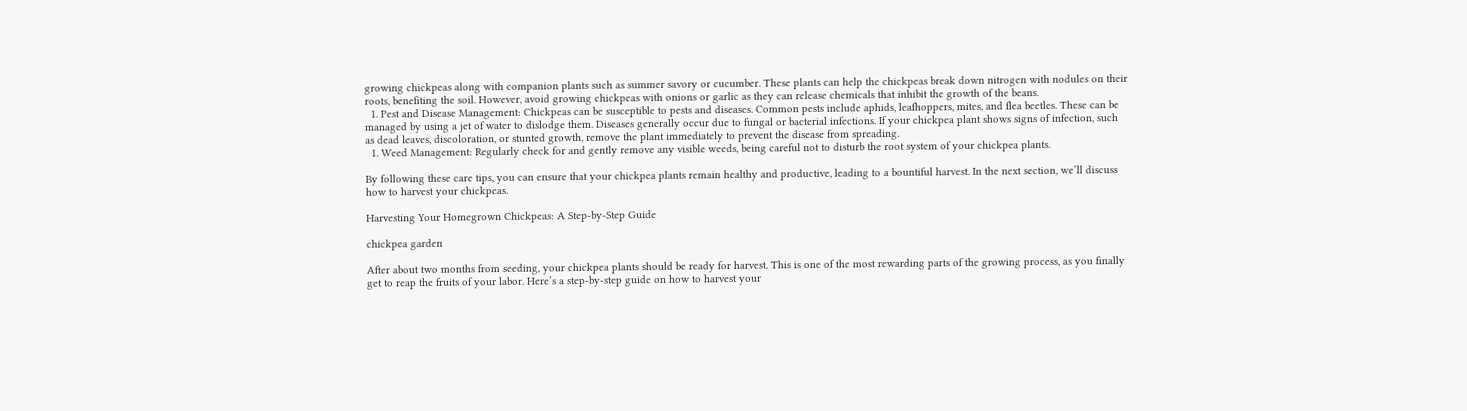growing chickpeas along with companion plants such as summer savory or cucumber. These plants can help the chickpeas break down nitrogen with nodules on their roots, benefiting the soil. However, avoid growing chickpeas with onions or garlic as they can release chemicals that inhibit the growth of the beans.
  1. Pest and Disease Management: Chickpeas can be susceptible to pests and diseases. Common pests include aphids, leafhoppers, mites, and flea beetles. These can be managed by using a jet of water to dislodge them. Diseases generally occur due to fungal or bacterial infections. If your chickpea plant shows signs of infection, such as dead leaves, discoloration, or stunted growth, remove the plant immediately to prevent the disease from spreading.
  1. Weed Management: Regularly check for and gently remove any visible weeds, being careful not to disturb the root system of your chickpea plants.

By following these care tips, you can ensure that your chickpea plants remain healthy and productive, leading to a bountiful harvest. In the next section, we’ll discuss how to harvest your chickpeas.

Harvesting Your Homegrown Chickpeas: A Step-by-Step Guide

chickpea garden

After about two months from seeding, your chickpea plants should be ready for harvest. This is one of the most rewarding parts of the growing process, as you finally get to reap the fruits of your labor. Here’s a step-by-step guide on how to harvest your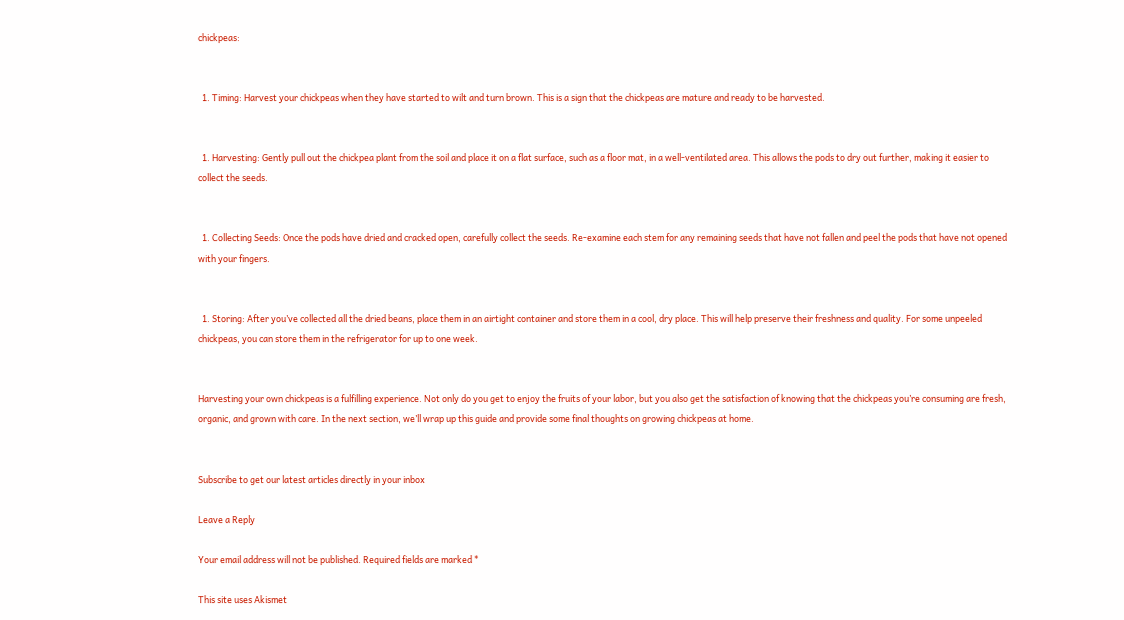chickpeas:


  1. Timing: Harvest your chickpeas when they have started to wilt and turn brown. This is a sign that the chickpeas are mature and ready to be harvested.


  1. Harvesting: Gently pull out the chickpea plant from the soil and place it on a flat surface, such as a floor mat, in a well-ventilated area. This allows the pods to dry out further, making it easier to collect the seeds.


  1. Collecting Seeds: Once the pods have dried and cracked open, carefully collect the seeds. Re-examine each stem for any remaining seeds that have not fallen and peel the pods that have not opened with your fingers.


  1. Storing: After you’ve collected all the dried beans, place them in an airtight container and store them in a cool, dry place. This will help preserve their freshness and quality. For some unpeeled chickpeas, you can store them in the refrigerator for up to one week.


Harvesting your own chickpeas is a fulfilling experience. Not only do you get to enjoy the fruits of your labor, but you also get the satisfaction of knowing that the chickpeas you’re consuming are fresh, organic, and grown with care. In the next section, we’ll wrap up this guide and provide some final thoughts on growing chickpeas at home.


Subscribe to get our latest articles directly in your inbox

Leave a Reply

Your email address will not be published. Required fields are marked *

This site uses Akismet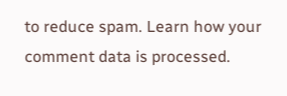to reduce spam. Learn how your comment data is processed.